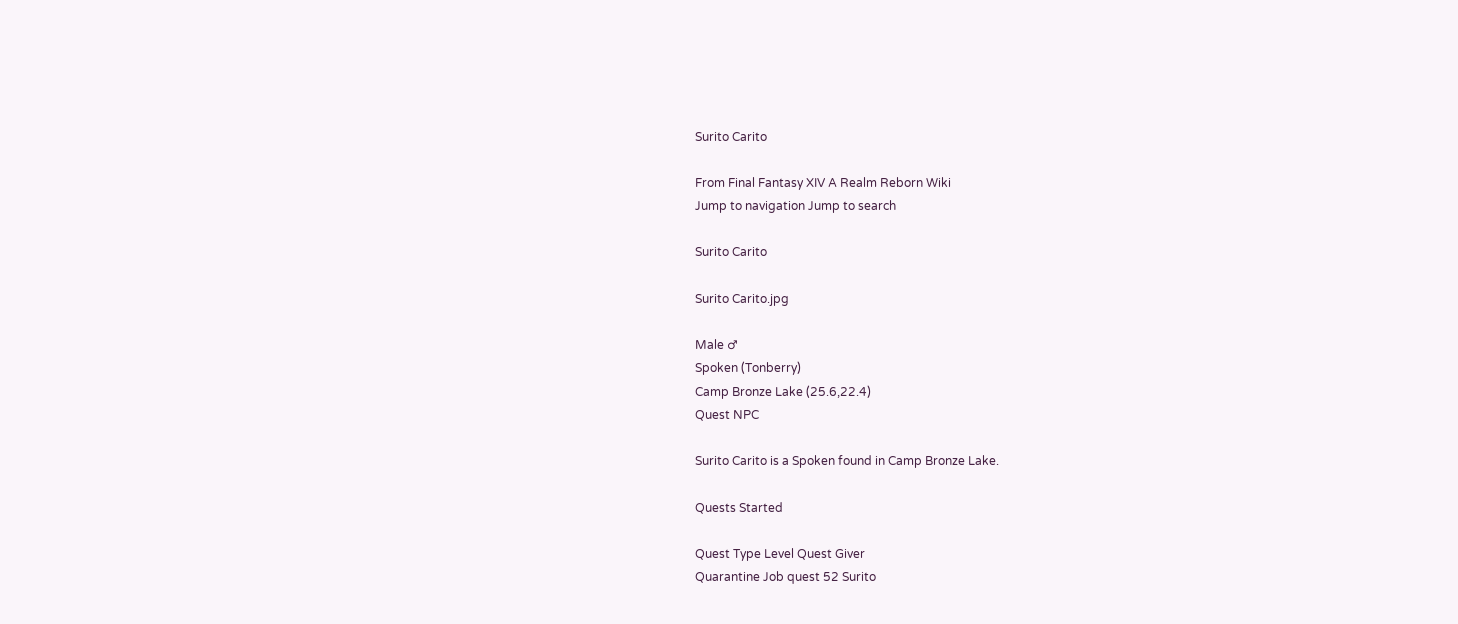Surito Carito

From Final Fantasy XIV A Realm Reborn Wiki
Jump to navigation Jump to search

Surito Carito

Surito Carito.jpg

Male ♂
Spoken (Tonberry)
Camp Bronze Lake (25.6,22.4)
Quest NPC

Surito Carito is a Spoken found in Camp Bronze Lake.

Quests Started

Quest Type Level Quest Giver
Quarantine Job quest 52 Surito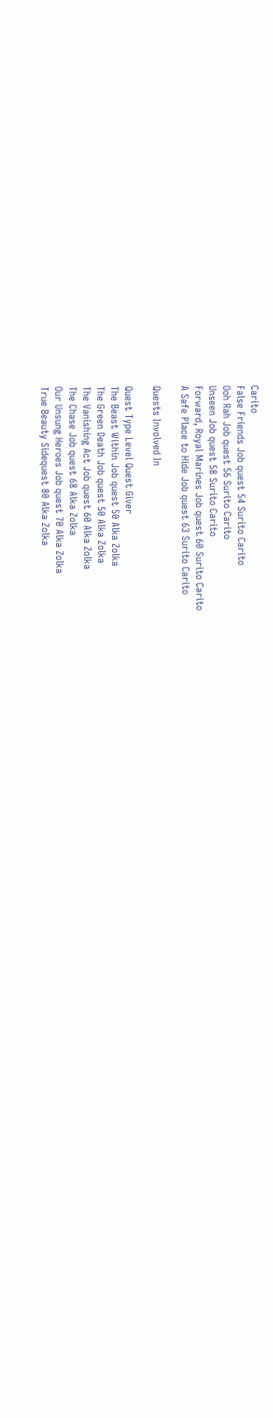Carito
False Friends Job quest 54 Surito Carito
Ooh Rah Job quest 56 Surito Carito
Unseen Job quest 58 Surito Carito
Forward, Royal Marines Job quest 60 Surito Carito
A Safe Place to Hide Job quest 63 Surito Carito

Quests Involved In

Quest Type Level Quest Giver
The Beast Within Job quest 50 Alka Zolka
The Green Death Job quest 50 Alka Zolka
The Vanishing Act Job quest 60 Alka Zolka
The Chase Job quest 68 Alka Zolka
Our Unsung Heroes Job quest 70 Alka Zolka
True Beauty Sidequest 80 Alka Zolka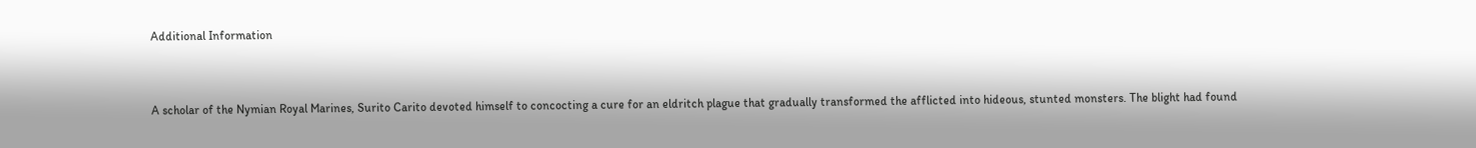Additional Information


A scholar of the Nymian Royal Marines, Surito Carito devoted himself to concocting a cure for an eldritch plague that gradually transformed the afflicted into hideous, stunted monsters. The blight had found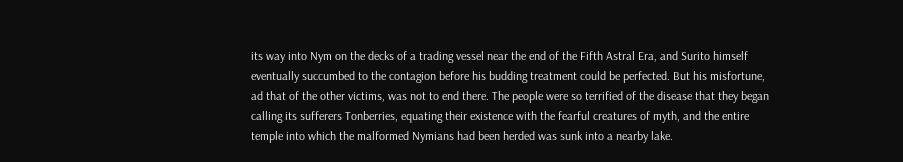its way into Nym on the decks of a trading vessel near the end of the Fifth Astral Era, and Surito himself eventually succumbed to the contagion before his budding treatment could be perfected. But his misfortune, ad that of the other victims, was not to end there. The people were so terrified of the disease that they began calling its sufferers Tonberries, equating their existence with the fearful creatures of myth, and the entire temple into which the malformed Nymians had been herded was sunk into a nearby lake.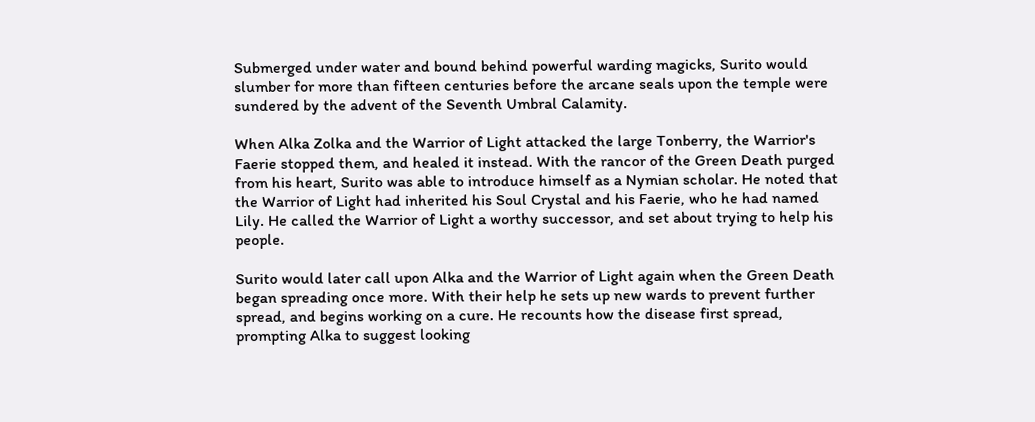Submerged under water and bound behind powerful warding magicks, Surito would slumber for more than fifteen centuries before the arcane seals upon the temple were sundered by the advent of the Seventh Umbral Calamity.

When Alka Zolka and the Warrior of Light attacked the large Tonberry, the Warrior's Faerie stopped them, and healed it instead. With the rancor of the Green Death purged from his heart, Surito was able to introduce himself as a Nymian scholar. He noted that the Warrior of Light had inherited his Soul Crystal and his Faerie, who he had named Lily. He called the Warrior of Light a worthy successor, and set about trying to help his people.

Surito would later call upon Alka and the Warrior of Light again when the Green Death began spreading once more. With their help he sets up new wards to prevent further spread, and begins working on a cure. He recounts how the disease first spread, prompting Alka to suggest looking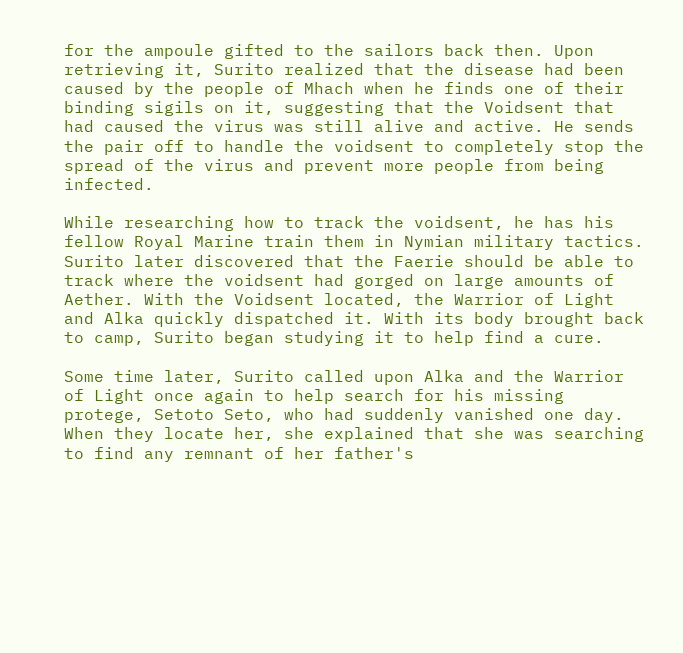for the ampoule gifted to the sailors back then. Upon retrieving it, Surito realized that the disease had been caused by the people of Mhach when he finds one of their binding sigils on it, suggesting that the Voidsent that had caused the virus was still alive and active. He sends the pair off to handle the voidsent to completely stop the spread of the virus and prevent more people from being infected.

While researching how to track the voidsent, he has his fellow Royal Marine train them in Nymian military tactics. Surito later discovered that the Faerie should be able to track where the voidsent had gorged on large amounts of Aether. With the Voidsent located, the Warrior of Light and Alka quickly dispatched it. With its body brought back to camp, Surito began studying it to help find a cure.

Some time later, Surito called upon Alka and the Warrior of Light once again to help search for his missing protege, Setoto Seto, who had suddenly vanished one day. When they locate her, she explained that she was searching to find any remnant of her father's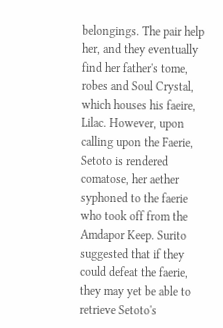belongings. The pair help her, and they eventually find her father's tome, robes and Soul Crystal, which houses his faeire, Lilac. However, upon calling upon the Faerie, Setoto is rendered comatose, her aether syphoned to the faerie who took off from the Amdapor Keep. Surito suggested that if they could defeat the faerie, they may yet be able to retrieve Setoto's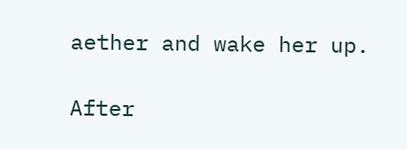aether and wake her up.

After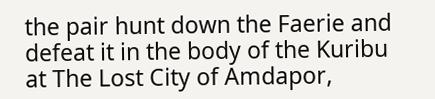the pair hunt down the Faerie and defeat it in the body of the Kuribu at The Lost City of Amdapor,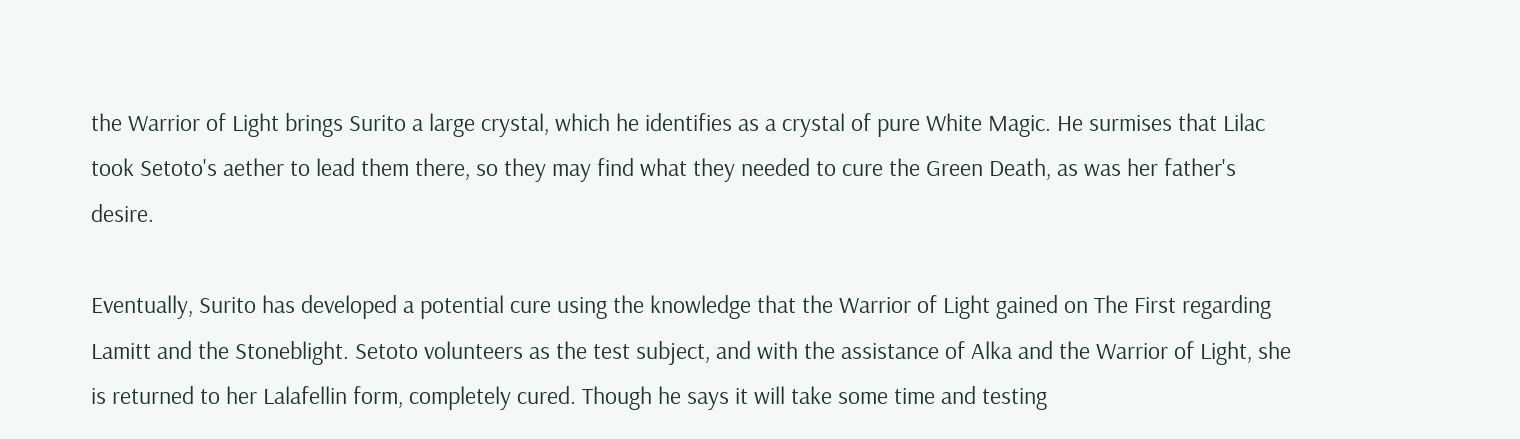the Warrior of Light brings Surito a large crystal, which he identifies as a crystal of pure White Magic. He surmises that Lilac took Setoto's aether to lead them there, so they may find what they needed to cure the Green Death, as was her father's desire.

Eventually, Surito has developed a potential cure using the knowledge that the Warrior of Light gained on The First regarding Lamitt and the Stoneblight. Setoto volunteers as the test subject, and with the assistance of Alka and the Warrior of Light, she is returned to her Lalafellin form, completely cured. Though he says it will take some time and testing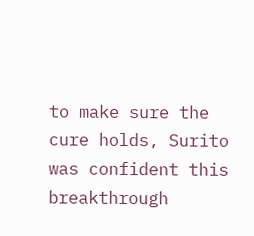to make sure the cure holds, Surito was confident this breakthrough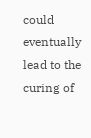could eventually lead to the curing of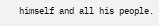himself and all his people.